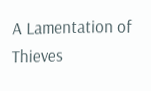A Lamentation of Thieves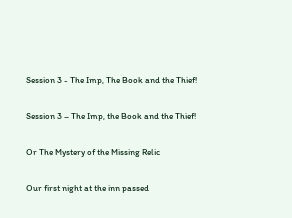Session 3 - The Imp, The Book and the Thief!

Session 3 – The Imp, the Book and the Thief!

Or The Mystery of the Missing Relic

Our first night at the inn passed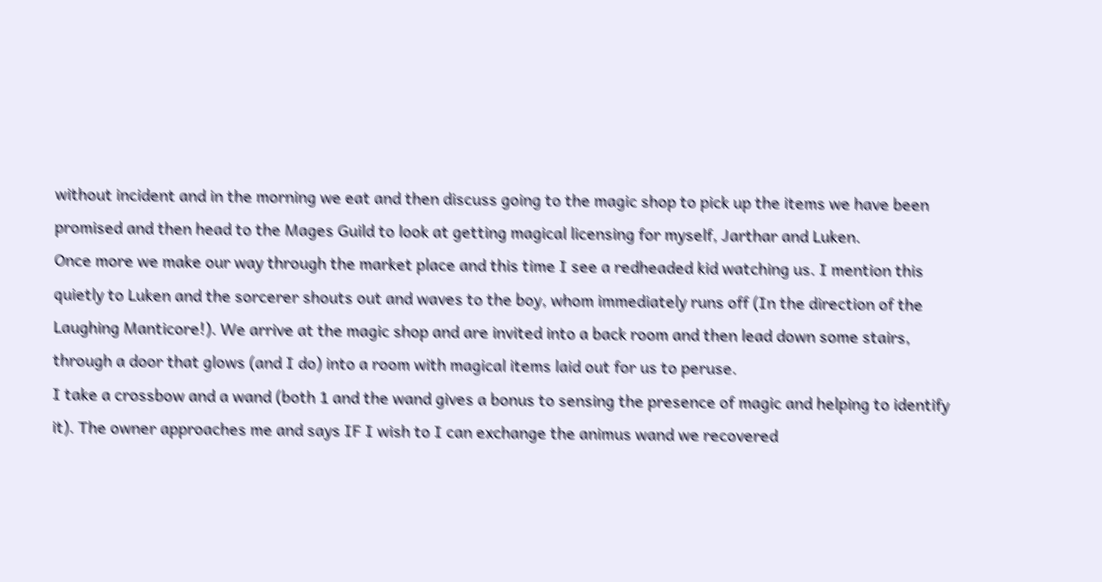without incident and in the morning we eat and then discuss going to the magic shop to pick up the items we have been promised and then head to the Mages Guild to look at getting magical licensing for myself, Jarthar and Luken.
Once more we make our way through the market place and this time I see a redheaded kid watching us. I mention this quietly to Luken and the sorcerer shouts out and waves to the boy, whom immediately runs off (In the direction of the Laughing Manticore!). We arrive at the magic shop and are invited into a back room and then lead down some stairs, through a door that glows (and I do) into a room with magical items laid out for us to peruse.
I take a crossbow and a wand (both 1 and the wand gives a bonus to sensing the presence of magic and helping to identify it). The owner approaches me and says IF I wish to I can exchange the animus wand we recovered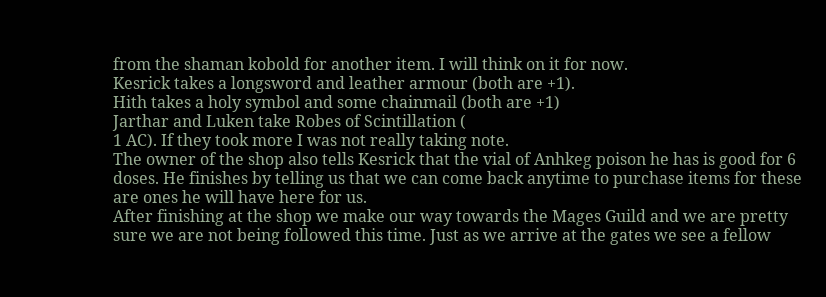from the shaman kobold for another item. I will think on it for now.
Kesrick takes a longsword and leather armour (both are +1).
Hith takes a holy symbol and some chainmail (both are +1)
Jarthar and Luken take Robes of Scintillation (
1 AC). If they took more I was not really taking note.
The owner of the shop also tells Kesrick that the vial of Anhkeg poison he has is good for 6 doses. He finishes by telling us that we can come back anytime to purchase items for these are ones he will have here for us.
After finishing at the shop we make our way towards the Mages Guild and we are pretty sure we are not being followed this time. Just as we arrive at the gates we see a fellow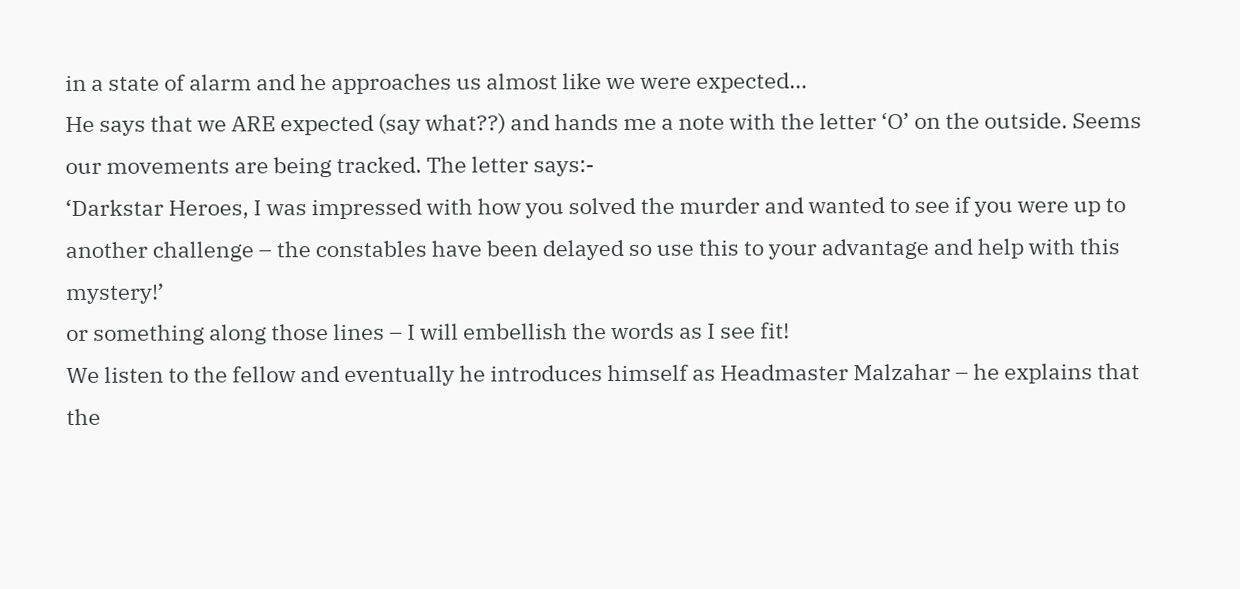in a state of alarm and he approaches us almost like we were expected…
He says that we ARE expected (say what??) and hands me a note with the letter ‘O’ on the outside. Seems our movements are being tracked. The letter says:-
‘Darkstar Heroes, I was impressed with how you solved the murder and wanted to see if you were up to another challenge – the constables have been delayed so use this to your advantage and help with this mystery!’
or something along those lines – I will embellish the words as I see fit!
We listen to the fellow and eventually he introduces himself as Headmaster Malzahar – he explains that the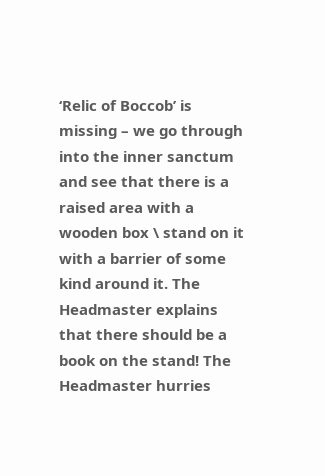‘Relic of Boccob’ is missing – we go through into the inner sanctum and see that there is a raised area with a wooden box \ stand on it with a barrier of some kind around it. The Headmaster explains that there should be a book on the stand! The Headmaster hurries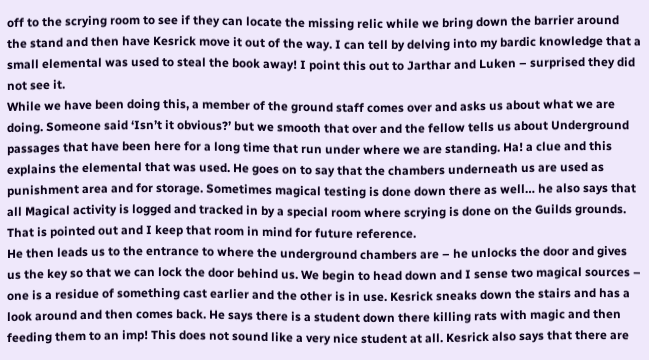off to the scrying room to see if they can locate the missing relic while we bring down the barrier around the stand and then have Kesrick move it out of the way. I can tell by delving into my bardic knowledge that a small elemental was used to steal the book away! I point this out to Jarthar and Luken – surprised they did not see it.
While we have been doing this, a member of the ground staff comes over and asks us about what we are doing. Someone said ‘Isn’t it obvious?’ but we smooth that over and the fellow tells us about Underground passages that have been here for a long time that run under where we are standing. Ha! a clue and this explains the elemental that was used. He goes on to say that the chambers underneath us are used as punishment area and for storage. Sometimes magical testing is done down there as well… he also says that all Magical activity is logged and tracked in by a special room where scrying is done on the Guilds grounds. That is pointed out and I keep that room in mind for future reference.
He then leads us to the entrance to where the underground chambers are – he unlocks the door and gives us the key so that we can lock the door behind us. We begin to head down and I sense two magical sources – one is a residue of something cast earlier and the other is in use. Kesrick sneaks down the stairs and has a look around and then comes back. He says there is a student down there killing rats with magic and then feeding them to an imp! This does not sound like a very nice student at all. Kesrick also says that there are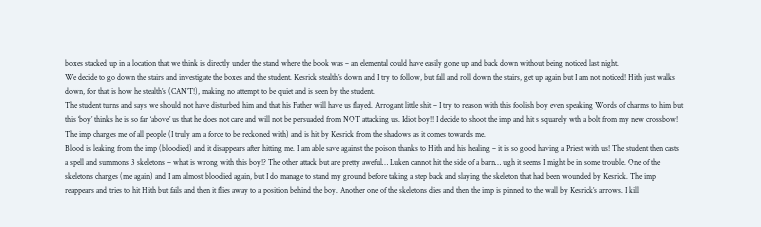boxes stacked up in a location that we think is directly under the stand where the book was – an elemental could have easily gone up and back down without being noticed last night.
We decide to go down the stairs and investigate the boxes and the student. Kesrick stealth’s down and I try to follow, but fall and roll down the stairs, get up again but I am not noticed! Hith just walks down, for that is how he stealth’s (CAN’T!), making no attempt to be quiet and is seen by the student.
The student turns and says we should not have disturbed him and that his Father will have us flayed. Arrogant little shit – I try to reason with this foolish boy even speaking Words of charms to him but this ‘boy’ thinks he is so far ‘above’ us that he does not care and will not be persuaded from NOT attacking us. Idiot boy!! I decide to shoot the imp and hit s squarely wth a bolt from my new crossbow! The imp charges me of all people (I truly am a force to be reckoned with) and is hit by Kesrick from the shadows as it comes towards me.
Blood is leaking from the imp (bloodied) and it disappears after hitting me. I am able save against the poison thanks to Hith and his healing – it is so good having a Priest with us! The student then casts a spell and summons 3 skeletons – what is wrong with this boy!? The other attack but are pretty aweful… Luken cannot hit the side of a barn… ugh it seems I might be in some trouble. One of the skeletons charges (me again) and I am almost bloodied again, but I do manage to stand my ground before taking a step back and slaying the skeleton that had been wounded by Kesrick. The imp reappears and tries to hit Hith but fails and then it flies away to a position behind the boy. Another one of the skeletons dies and then the imp is pinned to the wall by Kesrick’s arrows. I kill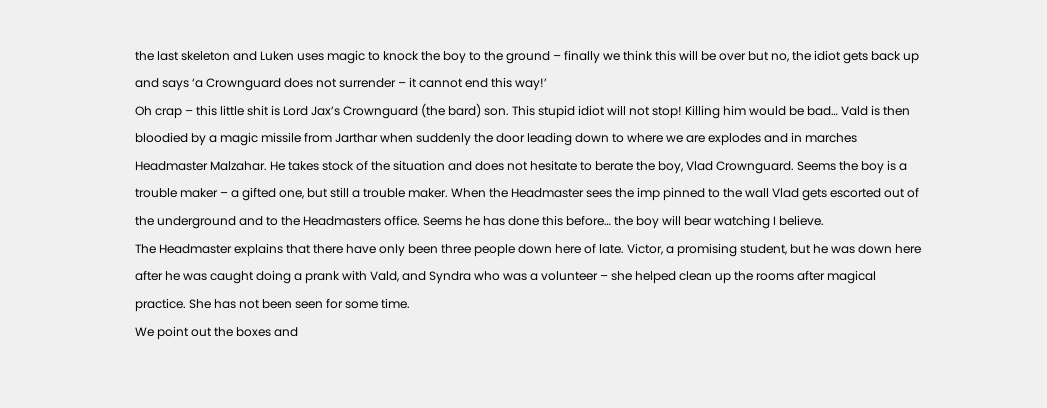the last skeleton and Luken uses magic to knock the boy to the ground – finally we think this will be over but no, the idiot gets back up and says ‘a Crownguard does not surrender – it cannot end this way!’
Oh crap – this little shit is Lord Jax’s Crownguard (the bard) son. This stupid idiot will not stop! Killing him would be bad… Vald is then bloodied by a magic missile from Jarthar when suddenly the door leading down to where we are explodes and in marches Headmaster Malzahar. He takes stock of the situation and does not hesitate to berate the boy, Vlad Crownguard. Seems the boy is a trouble maker – a gifted one, but still a trouble maker. When the Headmaster sees the imp pinned to the wall Vlad gets escorted out of the underground and to the Headmasters office. Seems he has done this before… the boy will bear watching I believe.
The Headmaster explains that there have only been three people down here of late. Victor, a promising student, but he was down here after he was caught doing a prank with Vald, and Syndra who was a volunteer – she helped clean up the rooms after magical practice. She has not been seen for some time.
We point out the boxes and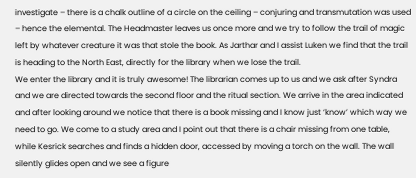investigate – there is a chalk outline of a circle on the ceiling – conjuring and transmutation was used – hence the elemental. The Headmaster leaves us once more and we try to follow the trail of magic left by whatever creature it was that stole the book. As Jarthar and I assist Luken we find that the trail is heading to the North East, directly for the library when we lose the trail.
We enter the library and it is truly awesome! The librarian comes up to us and we ask after Syndra and we are directed towards the second floor and the ritual section. We arrive in the area indicated and after looking around we notice that there is a book missing and I know just ‘know’ which way we need to go. We come to a study area and I point out that there is a chair missing from one table, while Kesrick searches and finds a hidden door, accessed by moving a torch on the wall. The wall silently glides open and we see a figure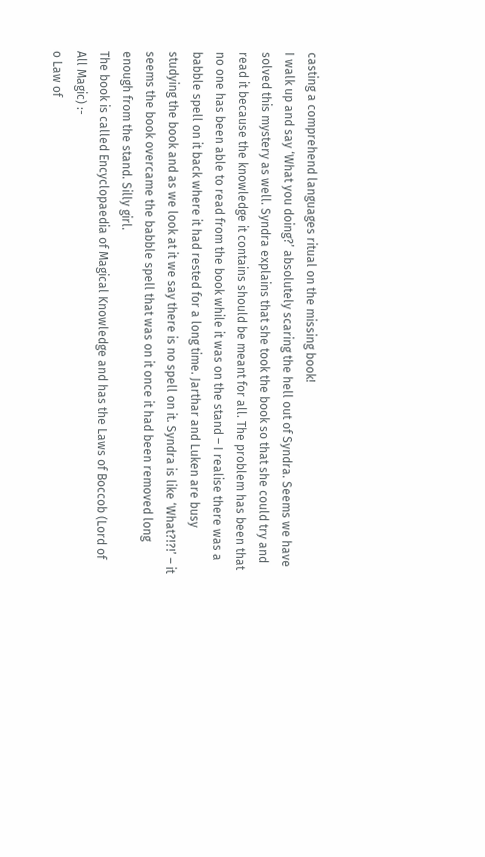casting a comprehend languages ritual on the missing book!
I walk up and say ‘What you doing?’ absolutely scaring the hell out of Syndra. Seems we have solved this mystery as well. Syndra explains that she took the book so that she could try and read it because the knowledge it contains should be meant for all. The problem has been that no one has been able to read from the book while it was on the stand – I realise there was a babble spell on it back where it had rested for a long time. Jarthar and Luken are busy studying the book and as we look at it we say there is no spell on it. Syndra is like ‘What?!?!’ – it seems the book overcame the babble spell that was on it once it had been removed long enough from the stand. Silly girl.
The book is called Encyclopaedia of Magical Knowledge and has the Laws of Boccob (Lord of All Magic) :-
o Law of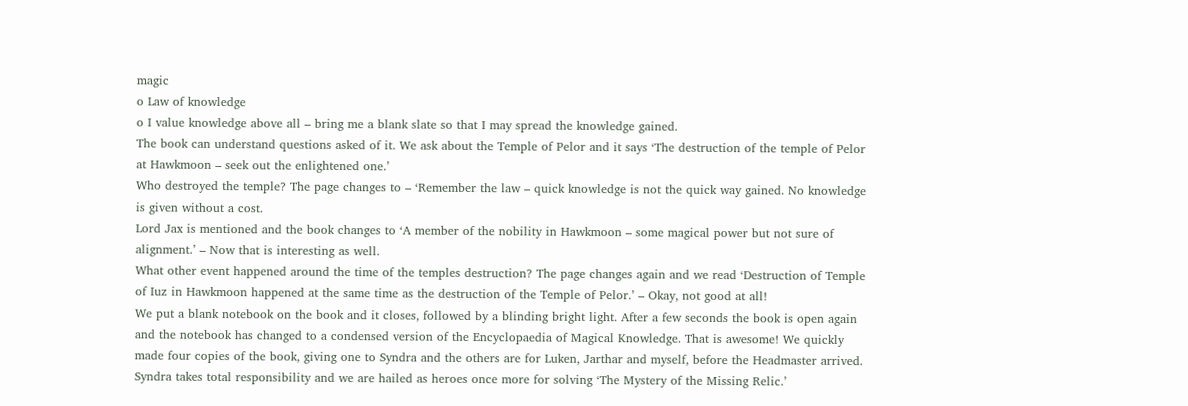magic
o Law of knowledge
o I value knowledge above all – bring me a blank slate so that I may spread the knowledge gained.
The book can understand questions asked of it. We ask about the Temple of Pelor and it says ‘The destruction of the temple of Pelor at Hawkmoon – seek out the enlightened one.’
Who destroyed the temple? The page changes to – ‘Remember the law – quick knowledge is not the quick way gained. No knowledge is given without a cost.
Lord Jax is mentioned and the book changes to ‘A member of the nobility in Hawkmoon – some magical power but not sure of alignment.’ – Now that is interesting as well.
What other event happened around the time of the temples destruction? The page changes again and we read ‘Destruction of Temple of Iuz in Hawkmoon happened at the same time as the destruction of the Temple of Pelor.’ – Okay, not good at all!
We put a blank notebook on the book and it closes, followed by a blinding bright light. After a few seconds the book is open again and the notebook has changed to a condensed version of the Encyclopaedia of Magical Knowledge. That is awesome! We quickly made four copies of the book, giving one to Syndra and the others are for Luken, Jarthar and myself, before the Headmaster arrived. Syndra takes total responsibility and we are hailed as heroes once more for solving ‘The Mystery of the Missing Relic.’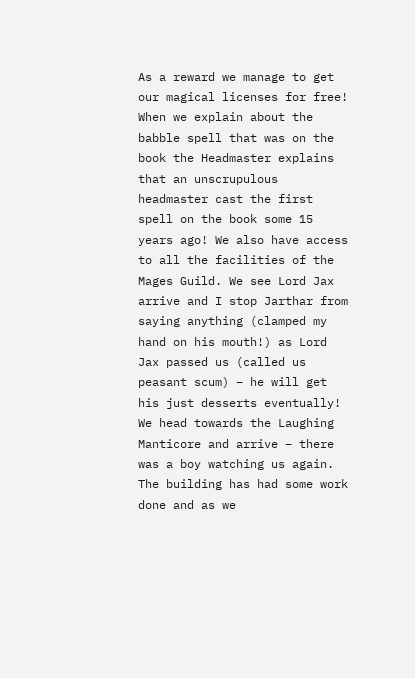As a reward we manage to get our magical licenses for free! When we explain about the babble spell that was on the book the Headmaster explains that an unscrupulous headmaster cast the first spell on the book some 15 years ago! We also have access to all the facilities of the Mages Guild. We see Lord Jax arrive and I stop Jarthar from saying anything (clamped my hand on his mouth!) as Lord Jax passed us (called us peasant scum) – he will get his just desserts eventually!
We head towards the Laughing Manticore and arrive – there was a boy watching us again. The building has had some work done and as we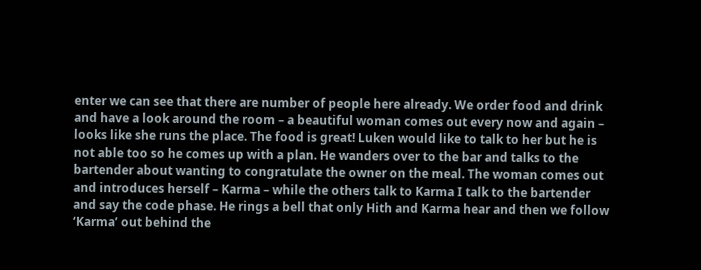enter we can see that there are number of people here already. We order food and drink and have a look around the room – a beautiful woman comes out every now and again – looks like she runs the place. The food is great! Luken would like to talk to her but he is not able too so he comes up with a plan. He wanders over to the bar and talks to the bartender about wanting to congratulate the owner on the meal. The woman comes out and introduces herself – Karma – while the others talk to Karma I talk to the bartender and say the code phase. He rings a bell that only Hith and Karma hear and then we follow ‘Karma’ out behind the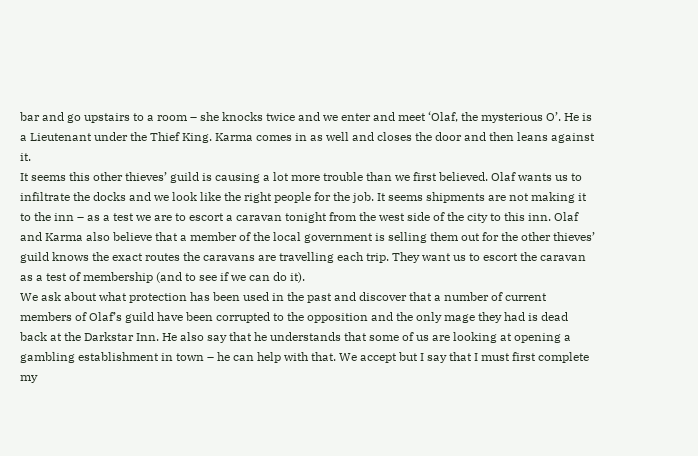bar and go upstairs to a room – she knocks twice and we enter and meet ‘Olaf, the mysterious O’. He is a Lieutenant under the Thief King. Karma comes in as well and closes the door and then leans against it.
It seems this other thieves’ guild is causing a lot more trouble than we first believed. Olaf wants us to infiltrate the docks and we look like the right people for the job. It seems shipments are not making it to the inn – as a test we are to escort a caravan tonight from the west side of the city to this inn. Olaf and Karma also believe that a member of the local government is selling them out for the other thieves’ guild knows the exact routes the caravans are travelling each trip. They want us to escort the caravan as a test of membership (and to see if we can do it).
We ask about what protection has been used in the past and discover that a number of current members of Olaf’s guild have been corrupted to the opposition and the only mage they had is dead back at the Darkstar Inn. He also say that he understands that some of us are looking at opening a gambling establishment in town – he can help with that. We accept but I say that I must first complete my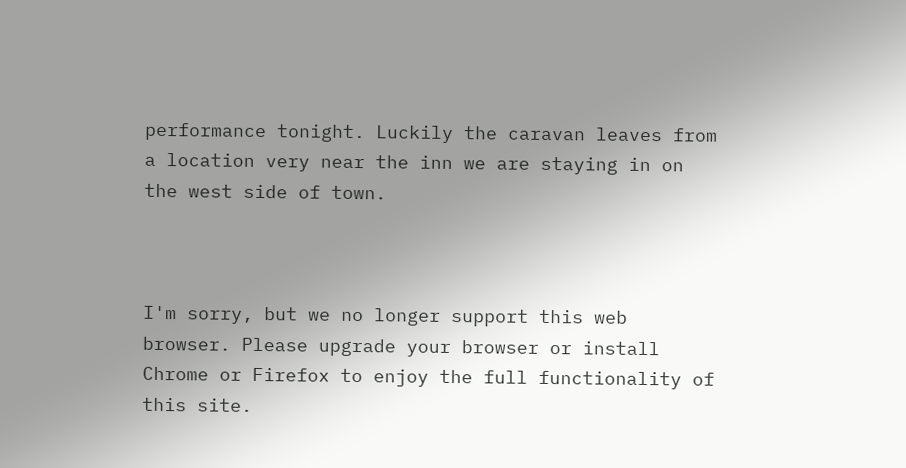performance tonight. Luckily the caravan leaves from a location very near the inn we are staying in on the west side of town.



I'm sorry, but we no longer support this web browser. Please upgrade your browser or install Chrome or Firefox to enjoy the full functionality of this site.